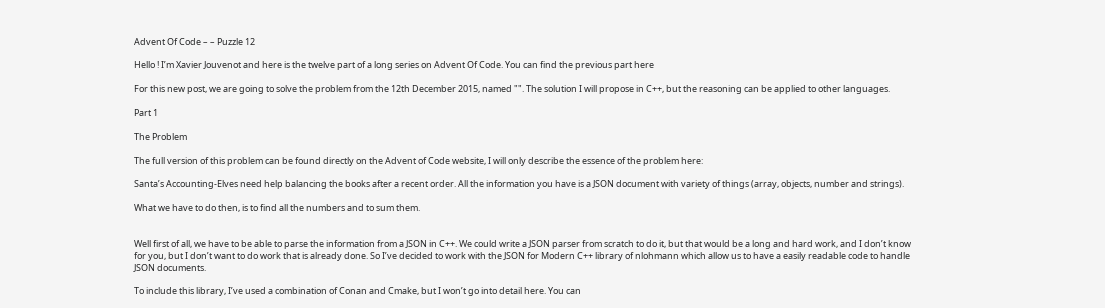Advent Of Code – – Puzzle 12

Hello ! I’m Xavier Jouvenot and here is the twelve part of a long series on Advent Of Code. You can find the previous part here

For this new post, we are going to solve the problem from the 12th December 2015, named "". The solution I will propose in C++, but the reasoning can be applied to other languages.

Part 1

The Problem

The full version of this problem can be found directly on the Advent of Code website, I will only describe the essence of the problem here:

Santa’s Accounting-Elves need help balancing the books after a recent order. All the information you have is a JSON document with variety of things (array, objects, number and strings).

What we have to do then, is to find all the numbers and to sum them.


Well first of all, we have to be able to parse the information from a JSON in C++. We could write a JSON parser from scratch to do it, but that would be a long and hard work, and I don’t know for you, but I don’t want to do work that is already done. So I’ve decided to work with the JSON for Modern C++ library of nlohmann which allow us to have a easily readable code to handle JSON documents.

To include this library, I’ve used a combination of Conan and Cmake, but I won’t go into detail here. You can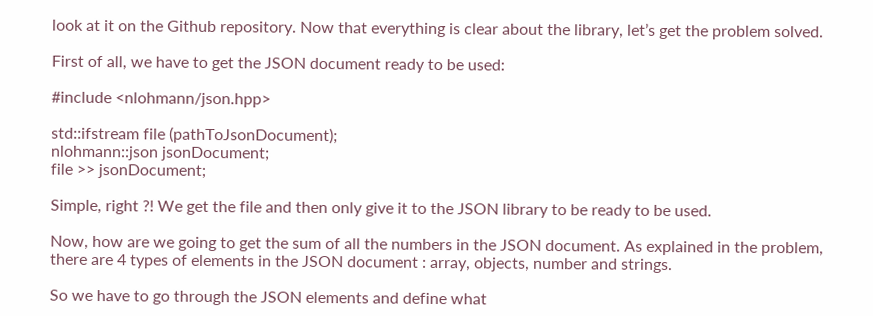look at it on the Github repository. Now that everything is clear about the library, let’s get the problem solved.

First of all, we have to get the JSON document ready to be used:

#include <nlohmann/json.hpp>

std::ifstream file (pathToJsonDocument);
nlohmann::json jsonDocument;
file >> jsonDocument;

Simple, right ?! We get the file and then only give it to the JSON library to be ready to be used.

Now, how are we going to get the sum of all the numbers in the JSON document. As explained in the problem, there are 4 types of elements in the JSON document : array, objects, number and strings.

So we have to go through the JSON elements and define what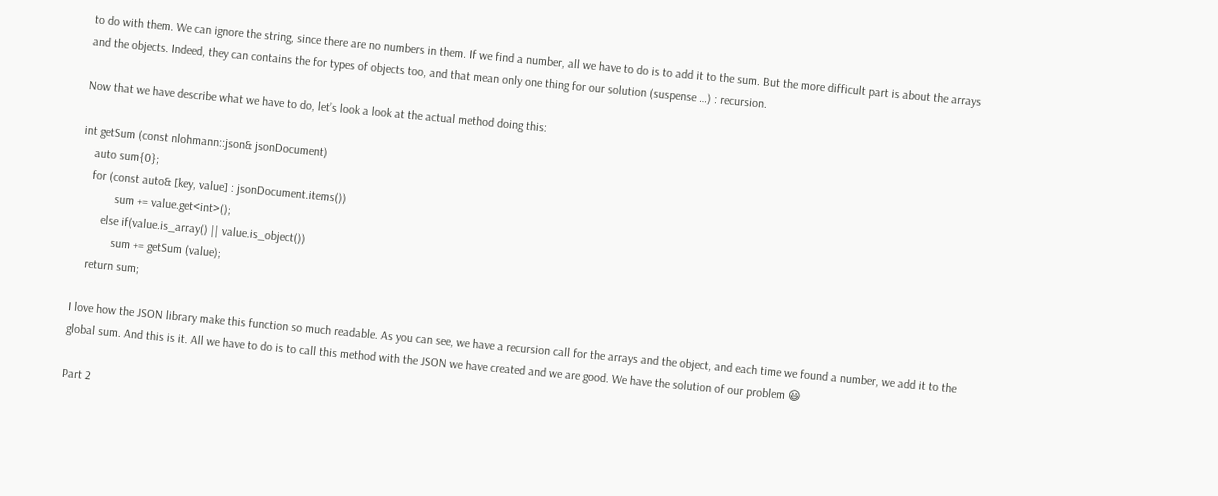to do with them. We can ignore the string, since there are no numbers in them. If we find a number, all we have to do is to add it to the sum. But the more difficult part is about the arrays and the objects. Indeed, they can contains the for types of objects too, and that mean only one thing for our solution (suspense …) : recursion.

Now that we have describe what we have to do, let’s look a look at the actual method doing this:

int getSum (const nlohmann::json& jsonDocument)
    auto sum{0};
    for (const auto& [key, value] : jsonDocument.items())
            sum += value.get<int>();
        else if(value.is_array() || value.is_object())
            sum += getSum (value);
    return sum;

I love how the JSON library make this function so much readable. As you can see, we have a recursion call for the arrays and the object, and each time we found a number, we add it to the global sum. And this is it. All we have to do is to call this method with the JSON we have created and we are good. We have the solution of our problem 😃

Part 2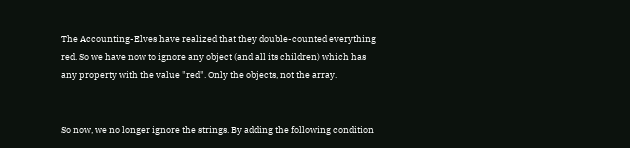The Accounting-Elves have realized that they double-counted everything red. So we have now to ignore any object (and all its children) which has any property with the value "red". Only the objects, not the array.


So now, we no longer ignore the strings. By adding the following condition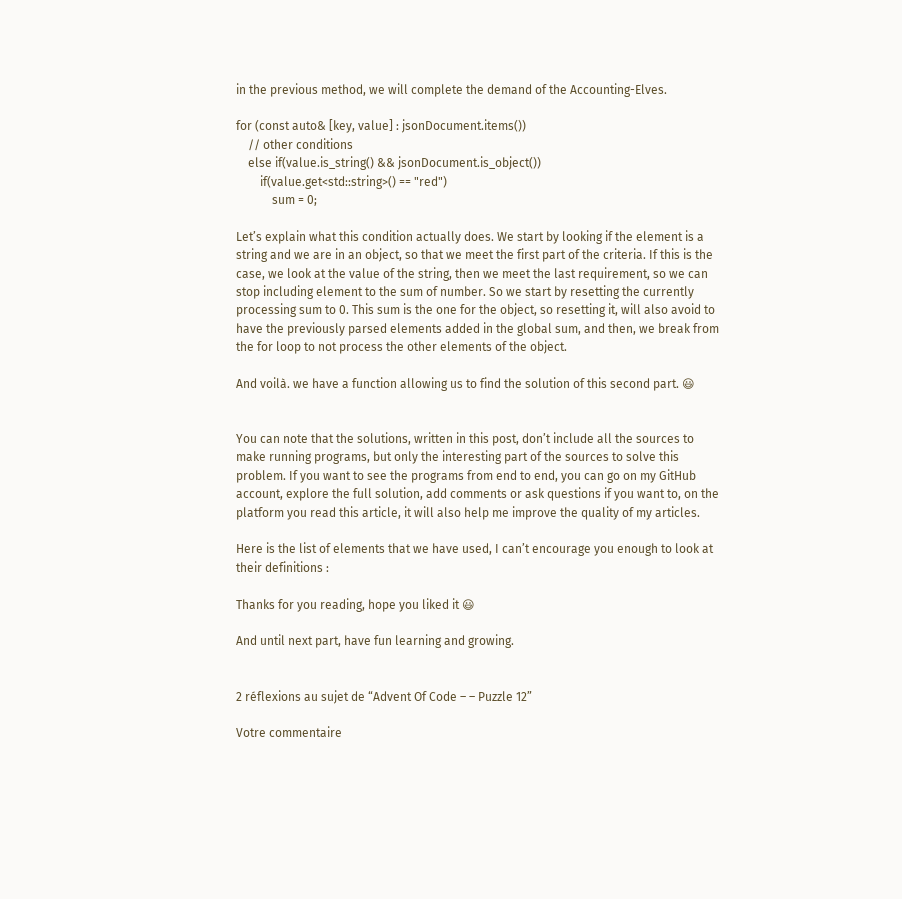in the previous method, we will complete the demand of the Accounting-Elves.

for (const auto& [key, value] : jsonDocument.items())
    // other conditions
    else if(value.is_string() && jsonDocument.is_object())
        if(value.get<std::string>() == "red")
            sum = 0;

Let’s explain what this condition actually does. We start by looking if the element is a string and we are in an object, so that we meet the first part of the criteria. If this is the case, we look at the value of the string, then we meet the last requirement, so we can stop including element to the sum of number. So we start by resetting the currently processing sum to 0. This sum is the one for the object, so resetting it, will also avoid to have the previously parsed elements added in the global sum, and then, we break from the for loop to not process the other elements of the object.

And voilà. we have a function allowing us to find the solution of this second part. 😃


You can note that the solutions, written in this post, don’t include all the sources to make running programs, but only the interesting part of the sources to solve this problem. If you want to see the programs from end to end, you can go on my GitHub account, explore the full solution, add comments or ask questions if you want to, on the platform you read this article, it will also help me improve the quality of my articles.

Here is the list of elements that we have used, I can’t encourage you enough to look at their definitions :

Thanks for you reading, hope you liked it 😃

And until next part, have fun learning and growing.


2 réflexions au sujet de “Advent Of Code – – Puzzle 12”

Votre commentaire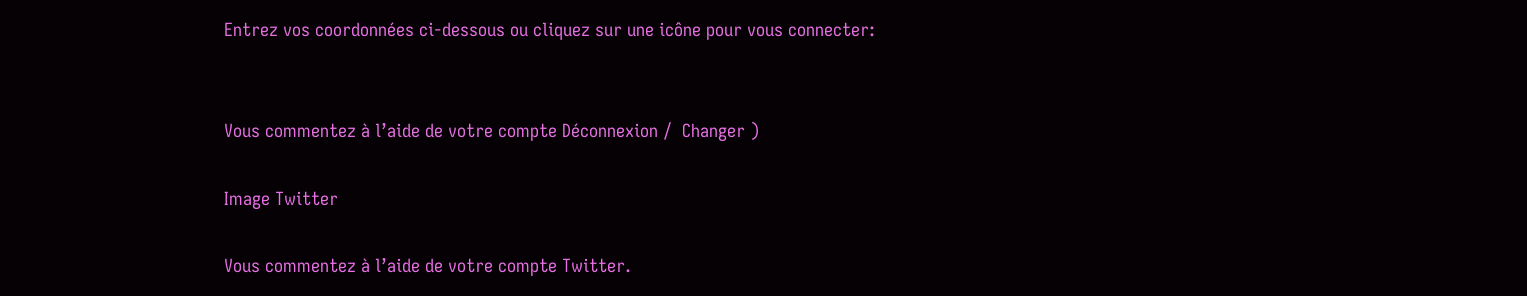Entrez vos coordonnées ci-dessous ou cliquez sur une icône pour vous connecter:


Vous commentez à l’aide de votre compte Déconnexion /  Changer )

Image Twitter

Vous commentez à l’aide de votre compte Twitter.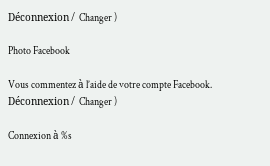Déconnexion /  Changer )

Photo Facebook

Vous commentez à l’aide de votre compte Facebook. Déconnexion /  Changer )

Connexion à %s